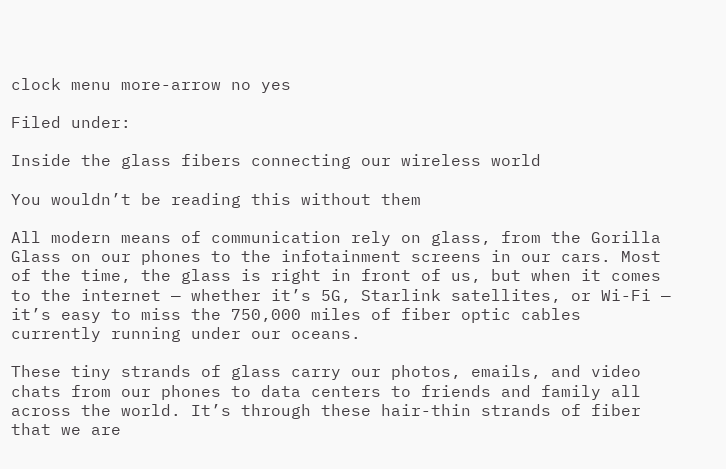clock menu more-arrow no yes

Filed under:

Inside the glass fibers connecting our wireless world

You wouldn’t be reading this without them

All modern means of communication rely on glass, from the Gorilla Glass on our phones to the infotainment screens in our cars. Most of the time, the glass is right in front of us, but when it comes to the internet — whether it’s 5G, Starlink satellites, or Wi-Fi — it’s easy to miss the 750,000 miles of fiber optic cables currently running under our oceans.

These tiny strands of glass carry our photos, emails, and video chats from our phones to data centers to friends and family all across the world. It’s through these hair-thin strands of fiber that we are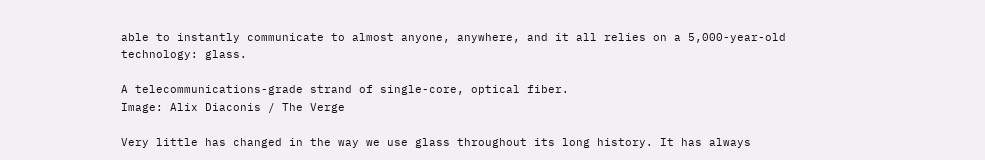able to instantly communicate to almost anyone, anywhere, and it all relies on a 5,000-year-old technology: glass.

A telecommunications-grade strand of single-core, optical fiber.
Image: Alix Diaconis / The Verge

Very little has changed in the way we use glass throughout its long history. It has always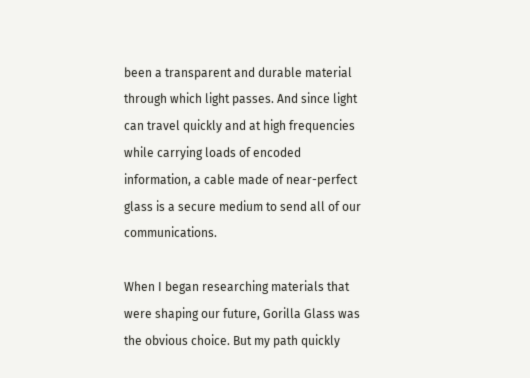been a transparent and durable material through which light passes. And since light can travel quickly and at high frequencies while carrying loads of encoded information, a cable made of near-perfect glass is a secure medium to send all of our communications.

When I began researching materials that were shaping our future, Gorilla Glass was the obvious choice. But my path quickly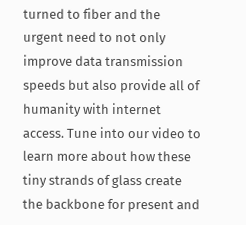turned to fiber and the urgent need to not only improve data transmission speeds but also provide all of humanity with internet access. Tune into our video to learn more about how these tiny strands of glass create the backbone for present and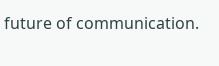future of communication.